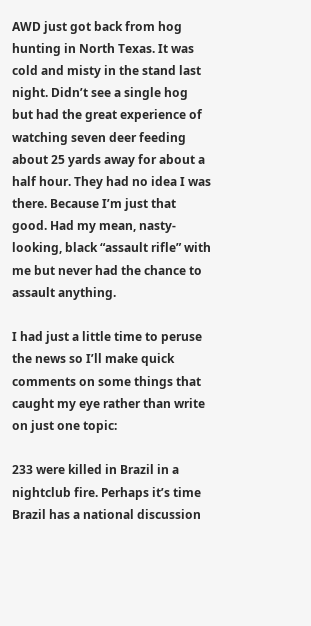AWD just got back from hog hunting in North Texas. It was cold and misty in the stand last night. Didn’t see a single hog but had the great experience of watching seven deer feeding about 25 yards away for about a half hour. They had no idea I was there. Because I’m just that good. Had my mean, nasty-looking, black “assault rifle” with me but never had the chance to assault anything.

I had just a little time to peruse the news so I’ll make quick comments on some things that caught my eye rather than write on just one topic:

233 were killed in Brazil in a nightclub fire. Perhaps it’s time Brazil has a national discussion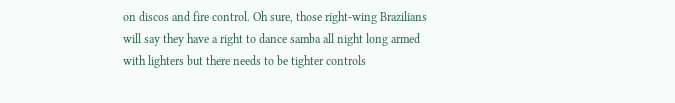on discos and fire control. Oh sure, those right-wing Brazilians will say they have a right to dance samba all night long armed with lighters but there needs to be tighter controls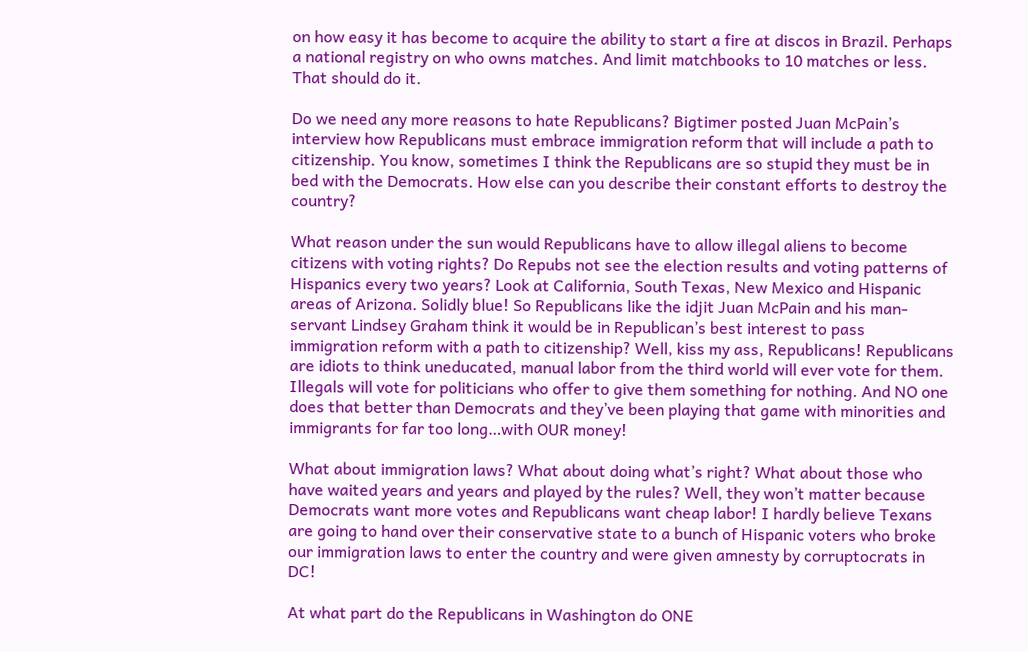on how easy it has become to acquire the ability to start a fire at discos in Brazil. Perhaps a national registry on who owns matches. And limit matchbooks to 10 matches or less. That should do it.

Do we need any more reasons to hate Republicans? Bigtimer posted Juan McPain’s interview how Republicans must embrace immigration reform that will include a path to citizenship. You know, sometimes I think the Republicans are so stupid they must be in bed with the Democrats. How else can you describe their constant efforts to destroy the country?

What reason under the sun would Republicans have to allow illegal aliens to become citizens with voting rights? Do Repubs not see the election results and voting patterns of Hispanics every two years? Look at California, South Texas, New Mexico and Hispanic areas of Arizona. Solidly blue! So Republicans like the idjit Juan McPain and his man-servant Lindsey Graham think it would be in Republican’s best interest to pass immigration reform with a path to citizenship? Well, kiss my ass, Republicans! Republicans are idiots to think uneducated, manual labor from the third world will ever vote for them. Illegals will vote for politicians who offer to give them something for nothing. And NO one does that better than Democrats and they’ve been playing that game with minorities and immigrants for far too long…with OUR money!

What about immigration laws? What about doing what’s right? What about those who have waited years and years and played by the rules? Well, they won’t matter because Democrats want more votes and Republicans want cheap labor! I hardly believe Texans are going to hand over their conservative state to a bunch of Hispanic voters who broke our immigration laws to enter the country and were given amnesty by corruptocrats in DC!

At what part do the Republicans in Washington do ONE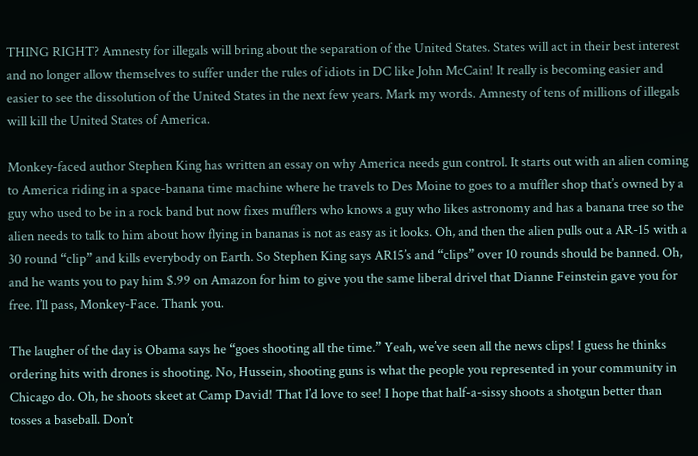THING RIGHT? Amnesty for illegals will bring about the separation of the United States. States will act in their best interest and no longer allow themselves to suffer under the rules of idiots in DC like John McCain! It really is becoming easier and easier to see the dissolution of the United States in the next few years. Mark my words. Amnesty of tens of millions of illegals will kill the United States of America.

Monkey-faced author Stephen King has written an essay on why America needs gun control. It starts out with an alien coming to America riding in a space-banana time machine where he travels to Des Moine to goes to a muffler shop that’s owned by a guy who used to be in a rock band but now fixes mufflers who knows a guy who likes astronomy and has a banana tree so the alien needs to talk to him about how flying in bananas is not as easy as it looks. Oh, and then the alien pulls out a AR-15 with a 30 round “clip” and kills everybody on Earth. So Stephen King says AR15’s and “clips” over 10 rounds should be banned. Oh, and he wants you to pay him $.99 on Amazon for him to give you the same liberal drivel that Dianne Feinstein gave you for free. I’ll pass, Monkey-Face. Thank you.

The laugher of the day is Obama says he “goes shooting all the time.” Yeah, we’ve seen all the news clips! I guess he thinks ordering hits with drones is shooting. No, Hussein, shooting guns is what the people you represented in your community in Chicago do. Oh, he shoots skeet at Camp David! That I’d love to see! I hope that half-a-sissy shoots a shotgun better than tosses a baseball. Don’t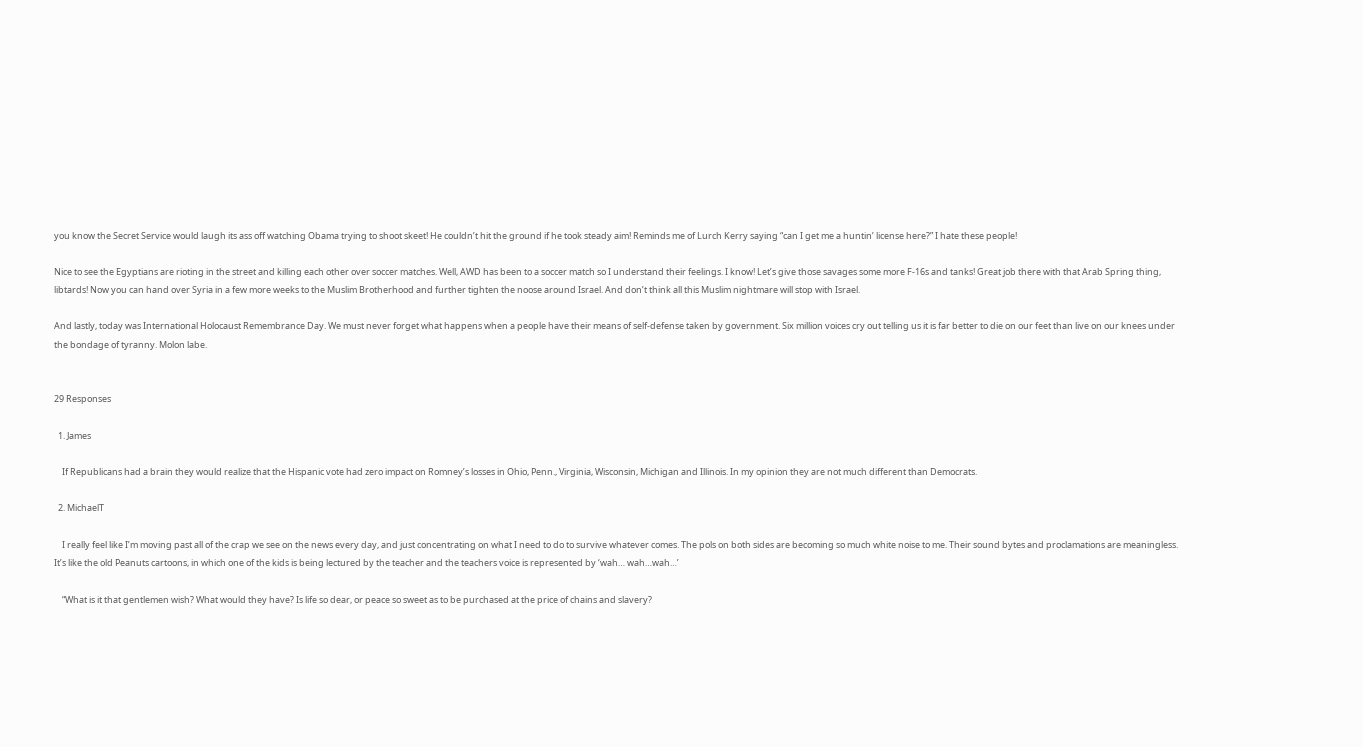you know the Secret Service would laugh its ass off watching Obama trying to shoot skeet! He couldn’t hit the ground if he took steady aim! Reminds me of Lurch Kerry saying “can I get me a huntin’ license here?” I hate these people!

Nice to see the Egyptians are rioting in the street and killing each other over soccer matches. Well, AWD has been to a soccer match so I understand their feelings. I know! Let’s give those savages some more F-16s and tanks! Great job there with that Arab Spring thing, libtards! Now you can hand over Syria in a few more weeks to the Muslim Brotherhood and further tighten the noose around Israel. And don’t think all this Muslim nightmare will stop with Israel.

And lastly, today was International Holocaust Remembrance Day. We must never forget what happens when a people have their means of self-defense taken by government. Six million voices cry out telling us it is far better to die on our feet than live on our knees under the bondage of tyranny. Molon labe.


29 Responses

  1. James

    If Republicans had a brain they would realize that the Hispanic vote had zero impact on Romney’s losses in Ohio, Penn., Virginia, Wisconsin, Michigan and Illinois. In my opinion they are not much different than Democrats.

  2. MichaelT

    I really feel like I’m moving past all of the crap we see on the news every day, and just concentrating on what I need to do to survive whatever comes. The pols on both sides are becoming so much white noise to me. Their sound bytes and proclamations are meaningless. It’s like the old Peanuts cartoons, in which one of the kids is being lectured by the teacher and the teachers voice is represented by ‘wah… wah…wah…’

    “What is it that gentlemen wish? What would they have? Is life so dear, or peace so sweet as to be purchased at the price of chains and slavery?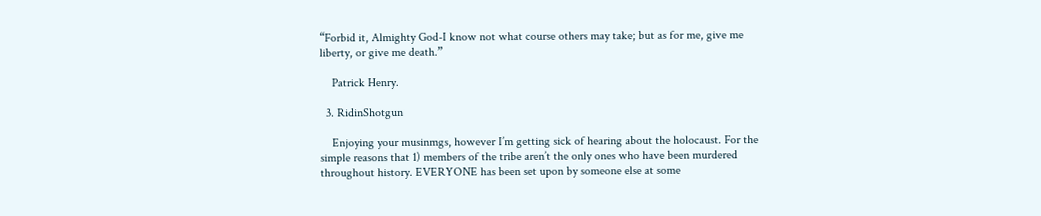“Forbid it, Almighty God-I know not what course others may take; but as for me, give me liberty, or give me death.”

    Patrick Henry.

  3. RidinShotgun

    Enjoying your musinmgs, however I’m getting sick of hearing about the holocaust. For the simple reasons that 1) members of the tribe aren’t the only ones who have been murdered throughout history. EVERYONE has been set upon by someone else at some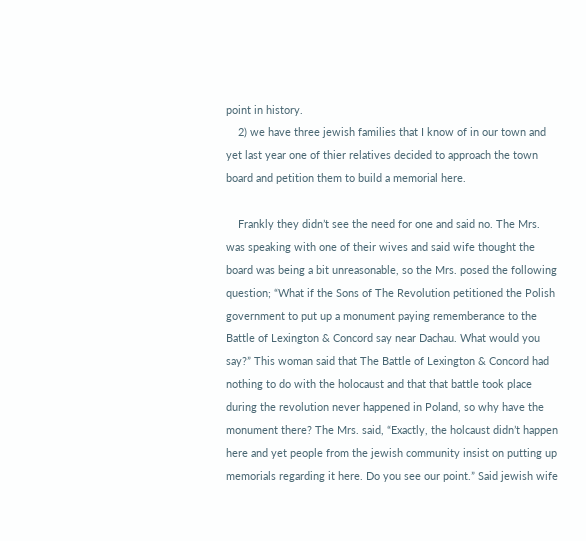point in history.
    2) we have three jewish families that I know of in our town and yet last year one of thier relatives decided to approach the town board and petition them to build a memorial here.

    Frankly they didn’t see the need for one and said no. The Mrs. was speaking with one of their wives and said wife thought the board was being a bit unreasonable, so the Mrs. posed the following question; “What if the Sons of The Revolution petitioned the Polish government to put up a monument paying rememberance to the Battle of Lexington & Concord say near Dachau. What would you say?” This woman said that The Battle of Lexington & Concord had nothing to do with the holocaust and that that battle took place during the revolution never happened in Poland, so why have the monument there? The Mrs. said, “Exactly, the holcaust didn’t happen here and yet people from the jewish community insist on putting up memorials regarding it here. Do you see our point.” Said jewish wife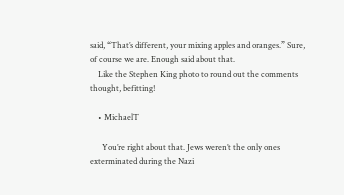said, “That’s different, your mixing apples and oranges.” Sure, of course we are. Enough said about that.
    Like the Stephen King photo to round out the comments thought, befitting!

    • MichaelT

      You’re right about that. Jews weren’t the only ones exterminated during the Nazi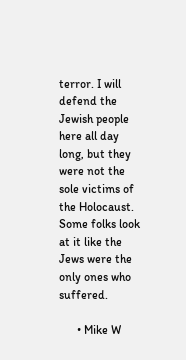terror. I will defend the Jewish people here all day long, but they were not the sole victims of the Holocaust. Some folks look at it like the Jews were the only ones who suffered.

      • Mike W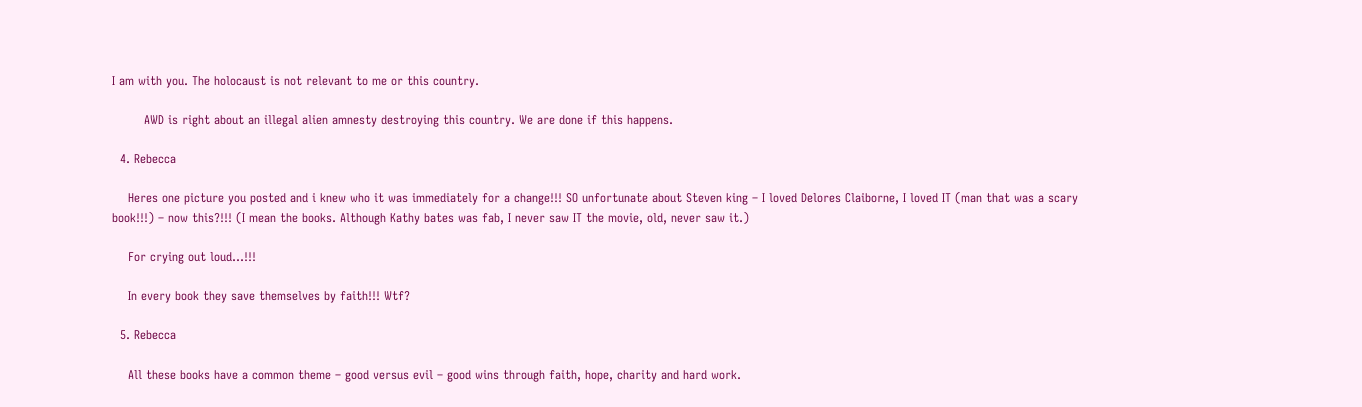I am with you. The holocaust is not relevant to me or this country.

        AWD is right about an illegal alien amnesty destroying this country. We are done if this happens.

  4. Rebecca

    Heres one picture you posted and i knew who it was immediately for a change!!! SO unfortunate about Steven king – I loved Delores Claiborne, I loved IT (man that was a scary book!!!) – now this?!!! (I mean the books. Although Kathy bates was fab, I never saw IT the movie, old, never saw it.)

    For crying out loud…!!!

    In every book they save themselves by faith!!! Wtf?

  5. Rebecca

    All these books have a common theme – good versus evil – good wins through faith, hope, charity and hard work.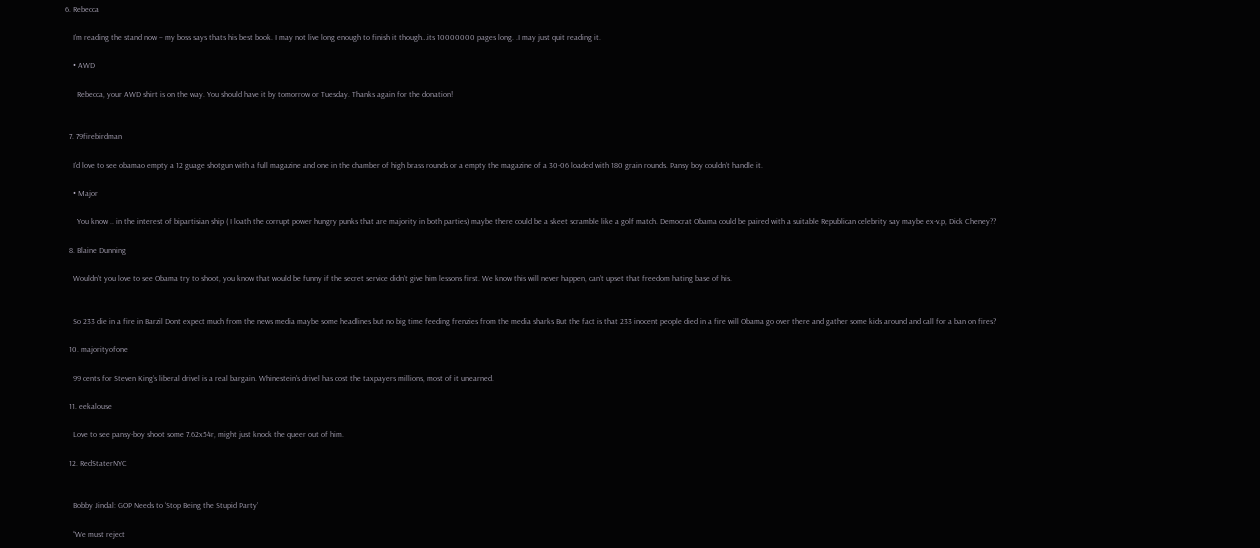6. Rebecca

    I’m reading the stand now – my boss says thats his best book. I may not live long enough to finish it though…its 10000000 pages long. .I may just quit reading it.

    • AWD

      Rebecca, your AWD shirt is on the way. You should have it by tomorrow or Tuesday. Thanks again for the donation!


  7. 79firebirdman

    I’d love to see obamao empty a 12 guage shotgun with a full magazine and one in the chamber of high brass rounds or a empty the magazine of a 30-06 loaded with 180 grain rounds. Pansy boy couldn’t handle it.

    • Major

      You know .. in the interest of bipartisian ship ( I loath the corrupt power hungry punks that are majority in both parties) maybe there could be a skeet scramble like a golf match. Democrat Obama could be paired with a suitable Republican celebrity say maybe ex-v.p, Dick Cheney??

  8. Blaine Dunning

    Wouldn’t you love to see Obama try to shoot, you know that would be funny if the secret service didn’t give him lessons first. We know this will never happen, can’t upset that freedom hating base of his.


    So 233 die in a fire in Barzil Dont expect much from the news media maybe some headlines but no big time feeding frenzies from the media sharks But the fact is that 233 inocent people died in a fire will Obama go over there and gather some kids around and call for a ban on fires?

  10. majorityofone

    99 cents for Steven King’s liberal drivel is a real bargain. Whinestein’s drivel has cost the taxpayers millions, most of it unearned.

  11. eekalouse

    Love to see pansy-boy shoot some 7.62x54r, might just knock the queer out of him.

  12. RedStaterNYC


    Bobby Jindal: GOP Needs to ‘Stop Being the Stupid Party’

    “We must reject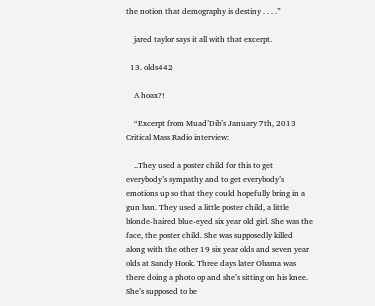the notion that demography is destiny . . . .”

    jared taylor says it all with that excerpt.

  13. olds442

    A hoax?!

    “Excerpt from Muad’Dib’s January 7th, 2013 Critical Mass Radio interview:

    ..They used a poster child for this to get everybody’s sympathy and to get everybody’s emotions up so that they could hopefully bring in a gun ban. They used a little poster child, a little blonde-haired blue-eyed six year old girl. She was the face, the poster child. She was supposedly killed along with the other 19 six year olds and seven year olds at Sandy Hook. Three days later Obama was there doing a photo op and she’s sitting on his knee. She’s supposed to be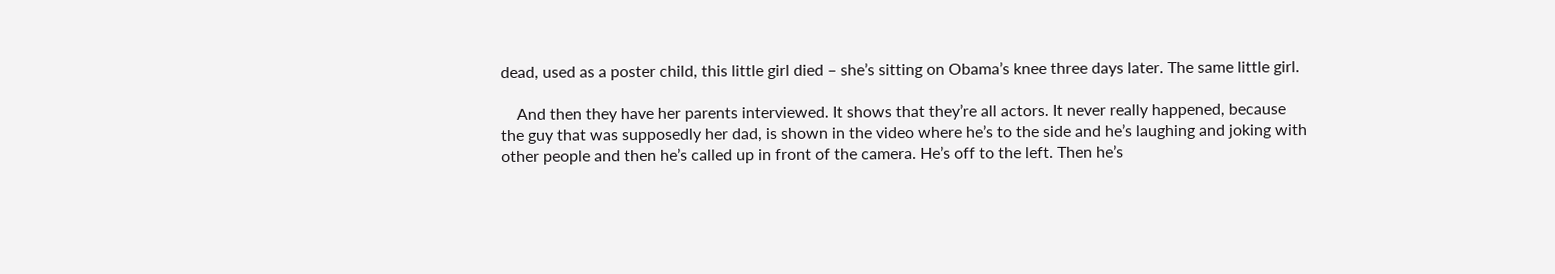dead, used as a poster child, this little girl died – she’s sitting on Obama’s knee three days later. The same little girl.

    And then they have her parents interviewed. It shows that they’re all actors. It never really happened, because the guy that was supposedly her dad, is shown in the video where he’s to the side and he’s laughing and joking with other people and then he’s called up in front of the camera. He’s off to the left. Then he’s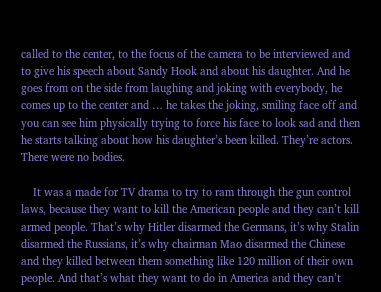called to the center, to the focus of the camera to be interviewed and to give his speech about Sandy Hook and about his daughter. And he goes from on the side from laughing and joking with everybody, he comes up to the center and … he takes the joking, smiling face off and you can see him physically trying to force his face to look sad and then he starts talking about how his daughter’s been killed. They’re actors. There were no bodies.

    It was a made for TV drama to try to ram through the gun control laws, because they want to kill the American people and they can’t kill armed people. That’s why Hitler disarmed the Germans, it’s why Stalin disarmed the Russians, it’s why chairman Mao disarmed the Chinese and they killed between them something like 120 million of their own people. And that’s what they want to do in America and they can’t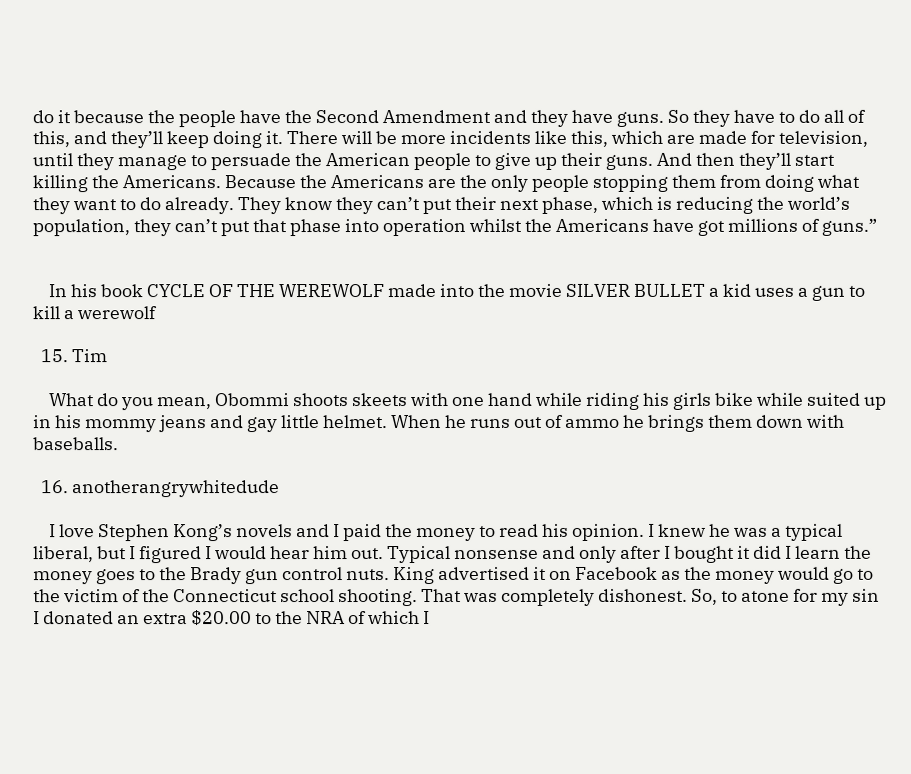do it because the people have the Second Amendment and they have guns. So they have to do all of this, and they’ll keep doing it. There will be more incidents like this, which are made for television, until they manage to persuade the American people to give up their guns. And then they’ll start killing the Americans. Because the Americans are the only people stopping them from doing what they want to do already. They know they can’t put their next phase, which is reducing the world’s population, they can’t put that phase into operation whilst the Americans have got millions of guns.”


    In his book CYCLE OF THE WEREWOLF made into the movie SILVER BULLET a kid uses a gun to kill a werewolf

  15. Tim

    What do you mean, Obommi shoots skeets with one hand while riding his girls bike while suited up in his mommy jeans and gay little helmet. When he runs out of ammo he brings them down with baseballs.

  16. anotherangrywhitedude

    I love Stephen Kong’s novels and I paid the money to read his opinion. I knew he was a typical liberal, but I figured I would hear him out. Typical nonsense and only after I bought it did I learn the money goes to the Brady gun control nuts. King advertised it on Facebook as the money would go to the victim of the Connecticut school shooting. That was completely dishonest. So, to atone for my sin I donated an extra $20.00 to the NRA of which I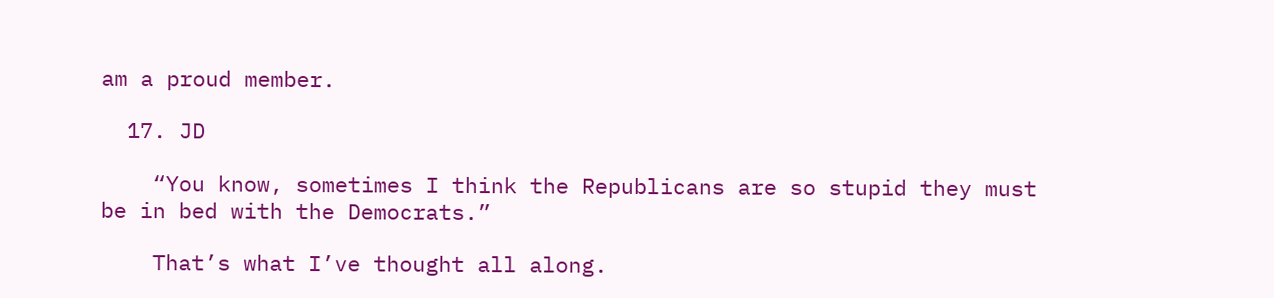am a proud member.

  17. JD

    “You know, sometimes I think the Republicans are so stupid they must be in bed with the Democrats.”

    That’s what I’ve thought all along.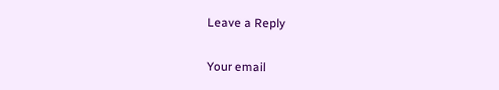Leave a Reply

Your email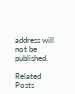address will not be published.

Related Posts